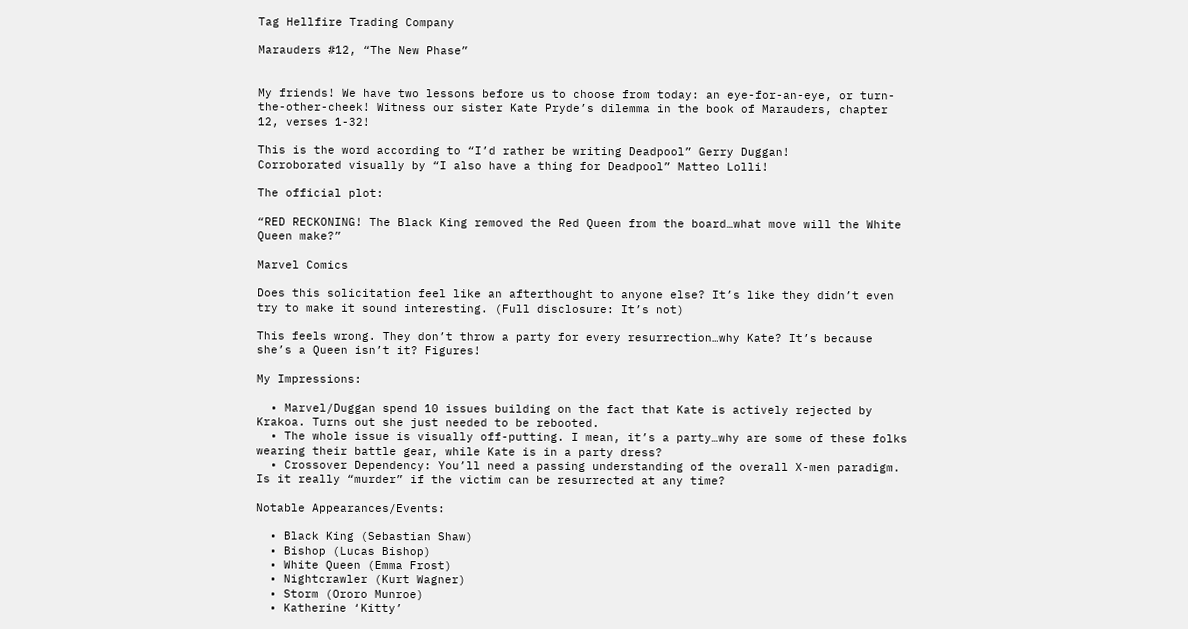Tag Hellfire Trading Company

Marauders #12, “The New Phase”


My friends! We have two lessons before us to choose from today: an eye-for-an-eye, or turn-the-other-cheek! Witness our sister Kate Pryde’s dilemma in the book of Marauders, chapter 12, verses 1-32!

This is the word according to “I’d rather be writing Deadpool” Gerry Duggan!
Corroborated visually by “I also have a thing for Deadpool” Matteo Lolli!

The official plot:

“RED RECKONING! The Black King removed the Red Queen from the board…what move will the White Queen make?”

Marvel Comics

Does this solicitation feel like an afterthought to anyone else? It’s like they didn’t even try to make it sound interesting. (Full disclosure: It’s not)

This feels wrong. They don’t throw a party for every resurrection…why Kate? It’s because she’s a Queen isn’t it? Figures!

My Impressions:

  • Marvel/Duggan spend 10 issues building on the fact that Kate is actively rejected by Krakoa. Turns out she just needed to be rebooted.
  • The whole issue is visually off-putting. I mean, it’s a party…why are some of these folks wearing their battle gear, while Kate is in a party dress?
  • Crossover Dependency: You’ll need a passing understanding of the overall X-men paradigm.
Is it really “murder” if the victim can be resurrected at any time?

Notable Appearances/Events:

  • Black King (Sebastian Shaw)
  • Bishop (Lucas Bishop)
  • White Queen (Emma Frost)
  • Nightcrawler (Kurt Wagner)
  • Storm (Ororo Munroe)
  • Katherine ‘Kitty’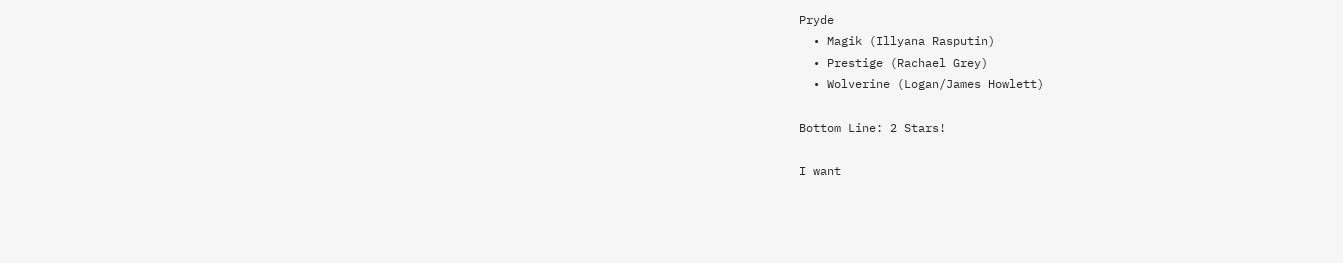Pryde
  • Magik (Illyana Rasputin)
  • Prestige (Rachael Grey)
  • Wolverine (Logan/James Howlett)

Bottom Line: 2 Stars!

I want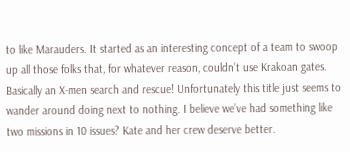to like Marauders. It started as an interesting concept of a team to swoop up all those folks that, for whatever reason, couldn’t use Krakoan gates. Basically an X-men search and rescue! Unfortunately this title just seems to wander around doing next to nothing. I believe we’ve had something like two missions in 10 issues? Kate and her crew deserve better.